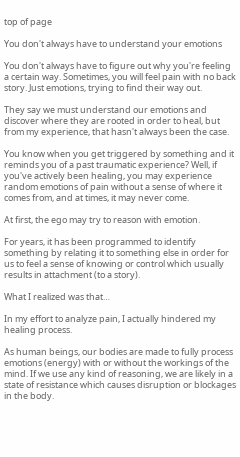top of page

You don't always have to understand your emotions

You don't always have to figure out why you're feeling a certain way. Sometimes, you will feel pain with no back story. Just emotions, trying to find their way out.

They say we must understand our emotions and discover where they are rooted in order to heal, but from my experience, that hasn't always been the case.

You know when you get triggered by something and it reminds you of a past traumatic experience? Well, if you've actively been healing, you may experience random emotions of pain without a sense of where it comes from, and at times, it may never come.

At first, the ego may try to reason with emotion.

For years, it has been programmed to identify something by relating it to something else in order for us to feel a sense of knowing or control which usually results in attachment (to a story).

What I realized was that…

In my effort to analyze pain, I actually hindered my healing process.

As human beings, our bodies are made to fully process emotions (energy) with or without the workings of the mind. If we use any kind of reasoning, we are likely in a state of resistance which causes disruption or blockages in the body.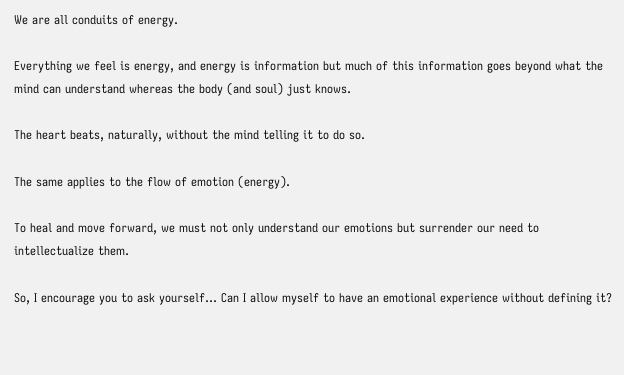We are all conduits of energy.

Everything we feel is energy, and energy is information but much of this information goes beyond what the mind can understand whereas the body (and soul) just knows.

The heart beats, naturally, without the mind telling it to do so.

The same applies to the flow of emotion (energy).

To heal and move forward, we must not only understand our emotions but surrender our need to intellectualize them.

So, I encourage you to ask yourself… Can I allow myself to have an emotional experience without defining it?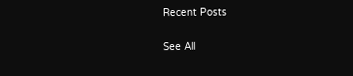Recent Posts

See All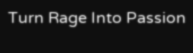Turn Rage Into Passion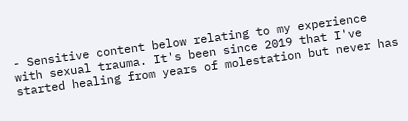- Sensitive content below relating to my experience with sexual trauma. It's been since 2019 that I've started healing from years of molestation but never has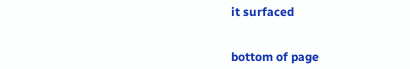it surfaced


bottom of page